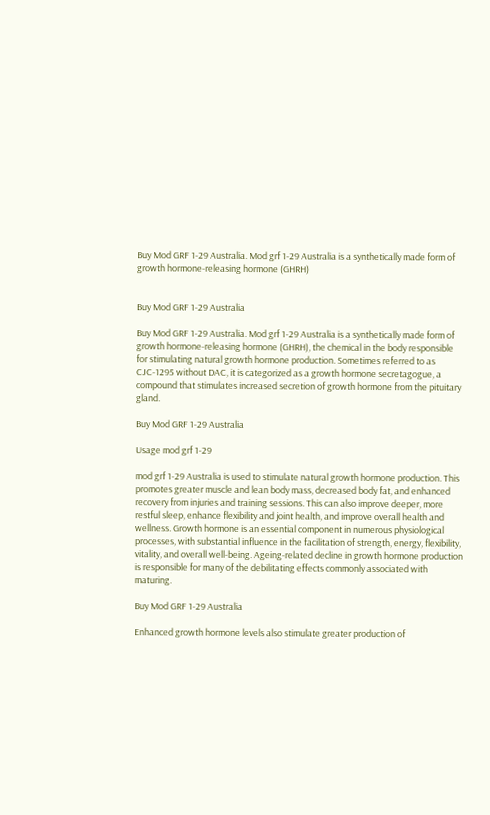Buy Mod GRF 1-29 Australia. Mod grf 1-29 Australia is a synthetically made form of growth hormone-releasing hormone (GHRH)


Buy Mod GRF 1-29 Australia

Buy Mod GRF 1-29 Australia. Mod grf 1-29 Australia is a synthetically made form of growth hormone-releasing hormone (GHRH), the chemical in the body responsible for stimulating natural growth hormone production. Sometimes referred to as CJC-1295 without DAC, it is categorized as a growth hormone secretagogue, a compound that stimulates increased secretion of growth hormone from the pituitary gland.

Buy Mod GRF 1-29 Australia

Usage mod grf 1-29

mod grf 1-29 Australia is used to stimulate natural growth hormone production. This promotes greater muscle and lean body mass, decreased body fat, and enhanced recovery from injuries and training sessions. This can also improve deeper, more restful sleep, enhance flexibility and joint health, and improve overall health and wellness. Growth hormone is an essential component in numerous physiological processes, with substantial influence in the facilitation of strength, energy, flexibility, vitality, and overall well-being. Ageing-related decline in growth hormone production is responsible for many of the debilitating effects commonly associated with maturing.

Buy Mod GRF 1-29 Australia

Enhanced growth hormone levels also stimulate greater production of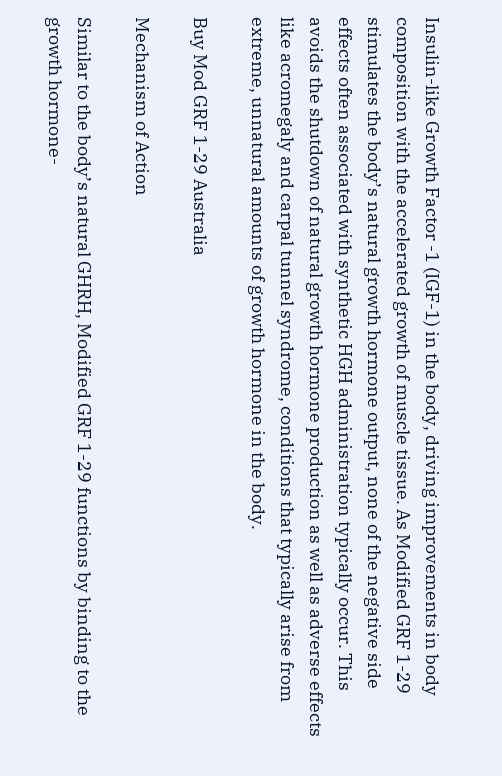Insulin-like Growth Factor -1 (IGF-1) in the body, driving improvements in body composition with the accelerated growth of muscle tissue. As Modified GRF 1-29 stimulates the body’s natural growth hormone output, none of the negative side effects often associated with synthetic HGH administration typically occur. This avoids the shutdown of natural growth hormone production as well as adverse effects like acromegaly and carpal tunnel syndrome, conditions that typically arise from extreme, unnatural amounts of growth hormone in the body.

Buy Mod GRF 1-29 Australia

Mechanism of Action

Similar to the body’s natural GHRH, Modified GRF 1-29 functions by binding to the growth hormone-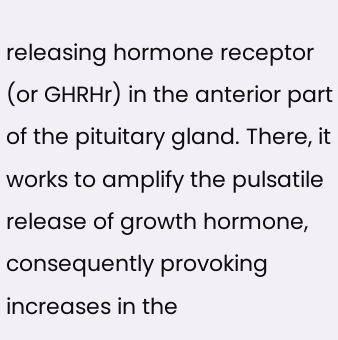releasing hormone receptor (or GHRHr) in the anterior part of the pituitary gland. There, it works to amplify the pulsatile release of growth hormone, consequently provoking increases in the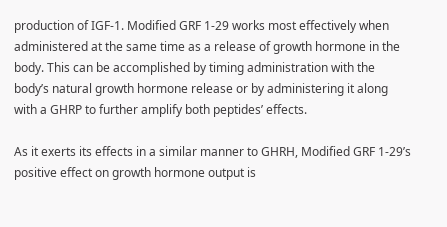production of IGF-1. Modified GRF 1-29 works most effectively when administered at the same time as a release of growth hormone in the body. This can be accomplished by timing administration with the body’s natural growth hormone release or by administering it along with a GHRP to further amplify both peptides’ effects.

As it exerts its effects in a similar manner to GHRH, Modified GRF 1-29’s positive effect on growth hormone output is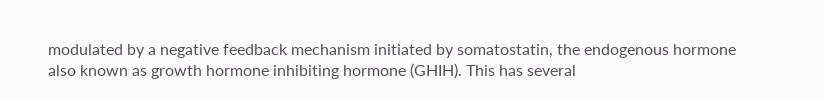modulated by a negative feedback mechanism initiated by somatostatin, the endogenous hormone also known as growth hormone inhibiting hormone (GHIH). This has several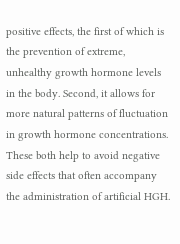positive effects, the first of which is the prevention of extreme, unhealthy growth hormone levels in the body. Second, it allows for more natural patterns of fluctuation in growth hormone concentrations. These both help to avoid negative side effects that often accompany the administration of artificial HGH.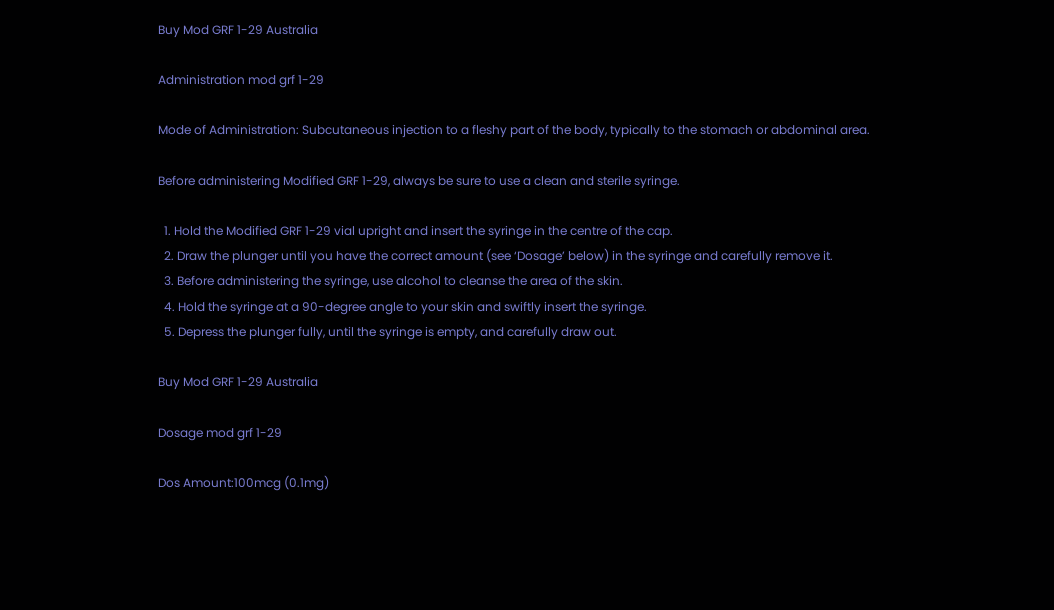Buy Mod GRF 1-29 Australia

Administration mod grf 1-29

Mode of Administration: Subcutaneous injection to a fleshy part of the body, typically to the stomach or abdominal area.

Before administering Modified GRF 1-29, always be sure to use a clean and sterile syringe.

  1. Hold the Modified GRF 1-29 vial upright and insert the syringe in the centre of the cap.
  2. Draw the plunger until you have the correct amount (see ‘Dosage’ below) in the syringe and carefully remove it.
  3. Before administering the syringe, use alcohol to cleanse the area of the skin.
  4. Hold the syringe at a 90-degree angle to your skin and swiftly insert the syringe.
  5. Depress the plunger fully, until the syringe is empty, and carefully draw out.

Buy Mod GRF 1-29 Australia

Dosage mod grf 1-29

Dos Amount:100mcg (0.1mg)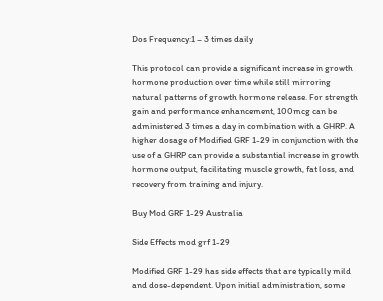Dos Frequency:1 – 3 times daily

This protocol can provide a significant increase in growth hormone production over time while still mirroring natural patterns of growth hormone release. For strength gain and performance enhancement, 100mcg can be administered 3 times a day in combination with a GHRP. A higher dosage of Modified GRF 1-29 in conjunction with the use of a GHRP can provide a substantial increase in growth hormone output, facilitating muscle growth, fat loss, and recovery from training and injury.

Buy Mod GRF 1-29 Australia

Side Effects mod grf 1-29

Modified GRF 1-29 has side effects that are typically mild and dose-dependent. Upon initial administration, some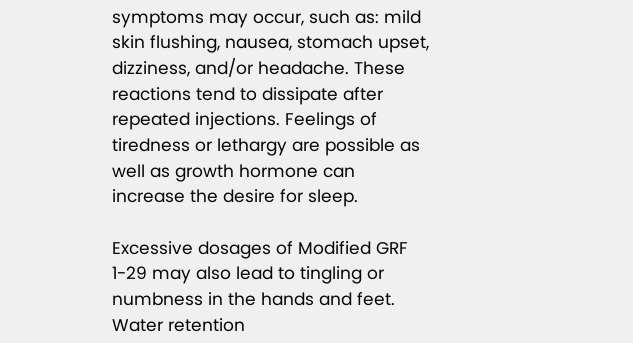symptoms may occur, such as: mild skin flushing, nausea, stomach upset, dizziness, and/or headache. These reactions tend to dissipate after repeated injections. Feelings of tiredness or lethargy are possible as well as growth hormone can increase the desire for sleep.

Excessive dosages of Modified GRF 1-29 may also lead to tingling or numbness in the hands and feet. Water retention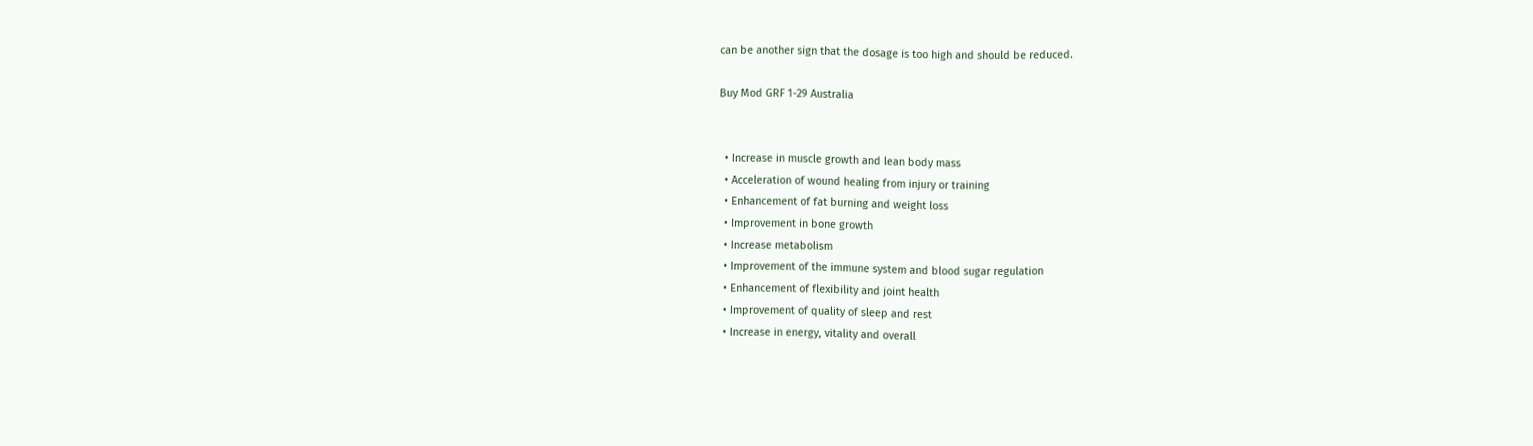can be another sign that the dosage is too high and should be reduced.

Buy Mod GRF 1-29 Australia


  • Increase in muscle growth and lean body mass
  • Acceleration of wound healing from injury or training
  • Enhancement of fat burning and weight loss
  • Improvement in bone growth
  • Increase metabolism
  • Improvement of the immune system and blood sugar regulation
  • Enhancement of flexibility and joint health
  • Improvement of quality of sleep and rest
  • Increase in energy, vitality and overall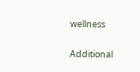wellness

Additional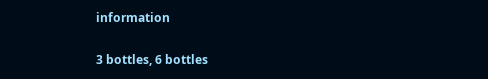information


3 bottles, 6 bottles